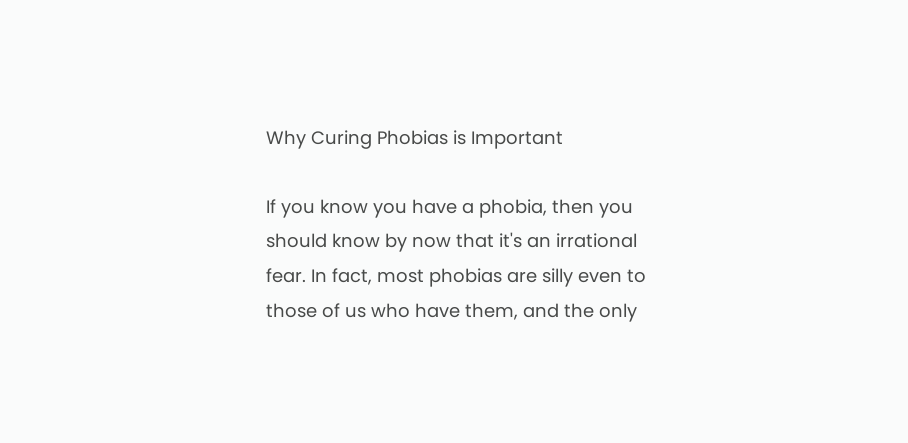Why Curing Phobias is Important

If you know you have a phobia, then you should know by now that it's an irrational fear. In fact, most phobias are silly even to those of us who have them, and the only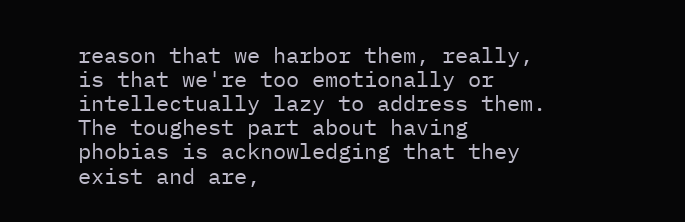reason that we harbor them, really, is that we're too emotionally or intellectually lazy to address them. The toughest part about having phobias is acknowledging that they exist and are,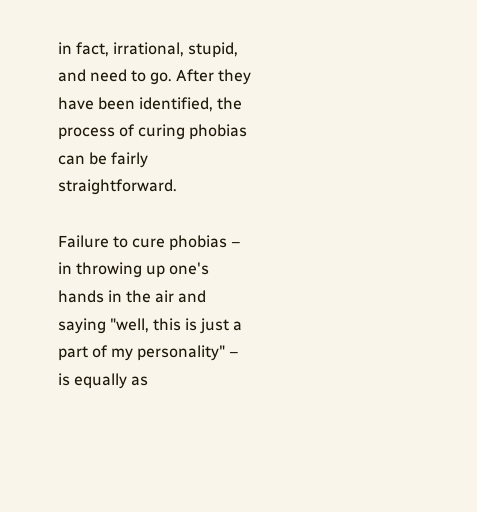in fact, irrational, stupid, and need to go. After they have been identified, the process of curing phobias can be fairly straightforward.

Failure to cure phobias – in throwing up one's hands in the air and saying "well, this is just a part of my personality" – is equally as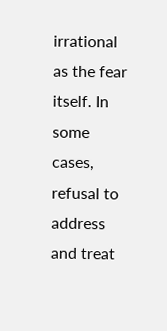irrational as the fear itself. In some cases, refusal to address and treat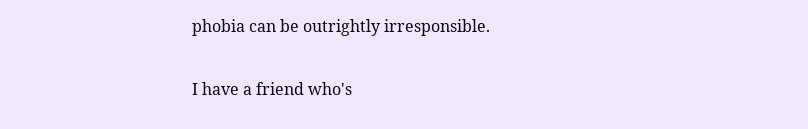phobia can be outrightly irresponsible.

I have a friend who's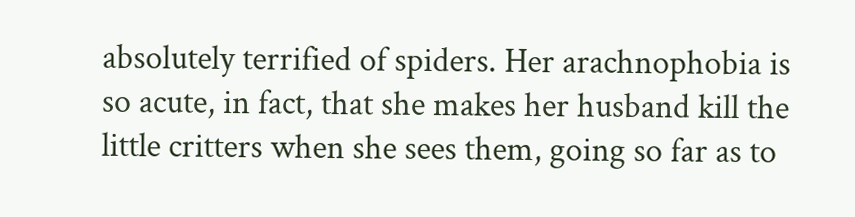absolutely terrified of spiders. Her arachnophobia is so acute, in fact, that she makes her husband kill the little critters when she sees them, going so far as to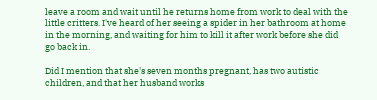leave a room and wait until he returns home from work to deal with the little critters. I've heard of her seeing a spider in her bathroom at home in the morning, and waiting for him to kill it after work before she did go back in.

Did I mention that she's seven months pregnant, has two autistic children, and that her husband works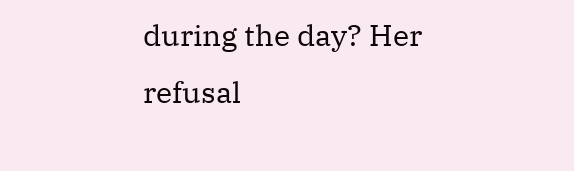during the day? Her refusal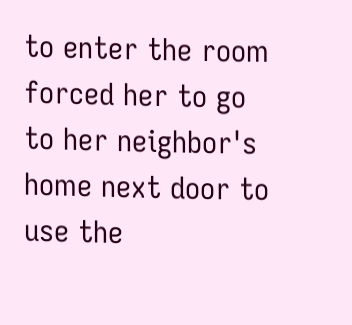to enter the room forced her to go to her neighbor's home next door to use the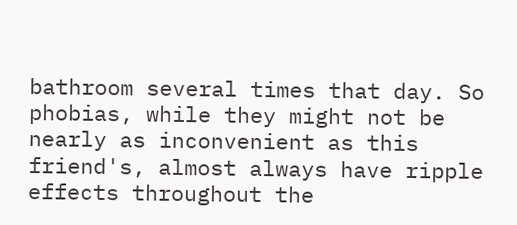bathroom several times that day. So phobias, while they might not be nearly as inconvenient as this friend's, almost always have ripple effects throughout the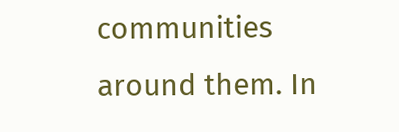communities around them. In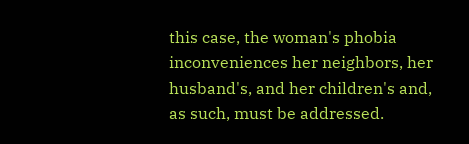this case, the woman's phobia inconveniences her neighbors, her husband's, and her children's and, as such, must be addressed.